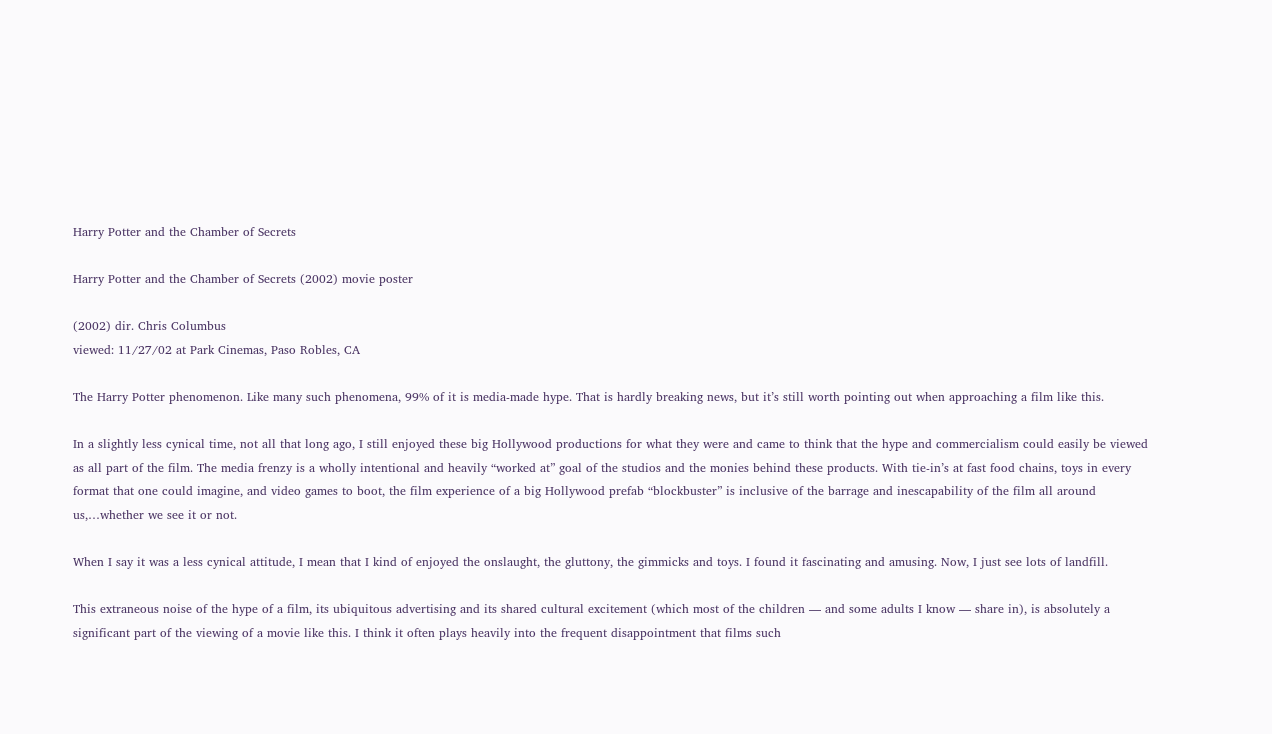Harry Potter and the Chamber of Secrets

Harry Potter and the Chamber of Secrets (2002) movie poster

(2002) dir. Chris Columbus
viewed: 11/27/02 at Park Cinemas, Paso Robles, CA

The Harry Potter phenomenon. Like many such phenomena, 99% of it is media-made hype. That is hardly breaking news, but it’s still worth pointing out when approaching a film like this.

In a slightly less cynical time, not all that long ago, I still enjoyed these big Hollywood productions for what they were and came to think that the hype and commercialism could easily be viewed as all part of the film. The media frenzy is a wholly intentional and heavily “worked at” goal of the studios and the monies behind these products. With tie-in’s at fast food chains, toys in every format that one could imagine, and video games to boot, the film experience of a big Hollywood prefab “blockbuster” is inclusive of the barrage and inescapability of the film all around us,…whether we see it or not.

When I say it was a less cynical attitude, I mean that I kind of enjoyed the onslaught, the gluttony, the gimmicks and toys. I found it fascinating and amusing. Now, I just see lots of landfill.

This extraneous noise of the hype of a film, its ubiquitous advertising and its shared cultural excitement (which most of the children — and some adults I know — share in), is absolutely a significant part of the viewing of a movie like this. I think it often plays heavily into the frequent disappointment that films such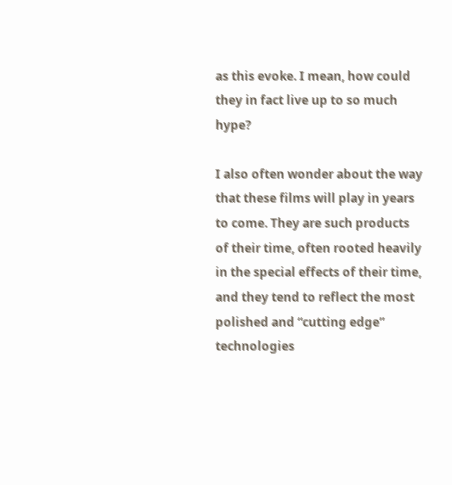as this evoke. I mean, how could they in fact live up to so much hype?

I also often wonder about the way that these films will play in years to come. They are such products of their time, often rooted heavily in the special effects of their time, and they tend to reflect the most polished and “cutting edge” technologies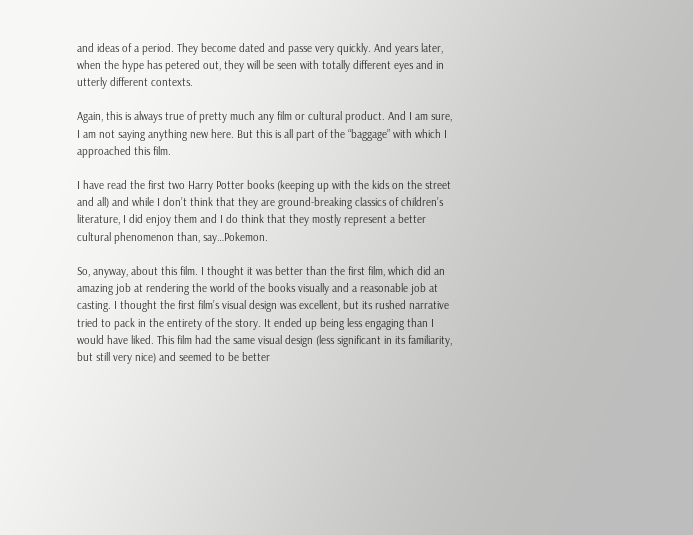and ideas of a period. They become dated and passe very quickly. And years later, when the hype has petered out, they will be seen with totally different eyes and in utterly different contexts.

Again, this is always true of pretty much any film or cultural product. And I am sure, I am not saying anything new here. But this is all part of the “baggage” with which I approached this film.

I have read the first two Harry Potter books (keeping up with the kids on the street and all) and while I don’t think that they are ground-breaking classics of children’s literature, I did enjoy them and I do think that they mostly represent a better cultural phenomenon than, say…Pokemon.

So, anyway, about this film. I thought it was better than the first film, which did an amazing job at rendering the world of the books visually and a reasonable job at casting. I thought the first film’s visual design was excellent, but its rushed narrative tried to pack in the entirety of the story. It ended up being less engaging than I would have liked. This film had the same visual design (less significant in its familiarity, but still very nice) and seemed to be better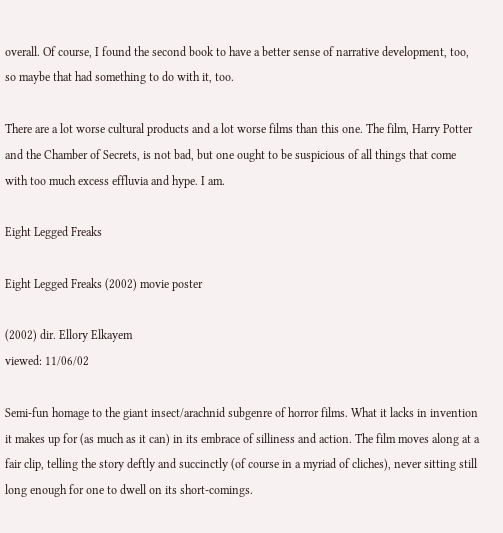overall. Of course, I found the second book to have a better sense of narrative development, too, so maybe that had something to do with it, too.

There are a lot worse cultural products and a lot worse films than this one. The film, Harry Potter and the Chamber of Secrets, is not bad, but one ought to be suspicious of all things that come with too much excess effluvia and hype. I am.

Eight Legged Freaks

Eight Legged Freaks (2002) movie poster

(2002) dir. Ellory Elkayem
viewed: 11/06/02

Semi-fun homage to the giant insect/arachnid subgenre of horror films. What it lacks in invention it makes up for (as much as it can) in its embrace of silliness and action. The film moves along at a fair clip, telling the story deftly and succinctly (of course in a myriad of cliches), never sitting still long enough for one to dwell on its short-comings.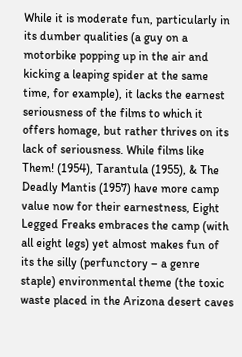While it is moderate fun, particularly in its dumber qualities (a guy on a motorbike popping up in the air and kicking a leaping spider at the same time, for example), it lacks the earnest seriousness of the films to which it offers homage, but rather thrives on its lack of seriousness. While films like Them! (1954), Tarantula (1955), & The Deadly Mantis (1957) have more camp value now for their earnestness, Eight Legged Freaks embraces the camp (with all eight legs) yet almost makes fun of its the silly (perfunctory – a genre staple) environmental theme (the toxic waste placed in the Arizona desert caves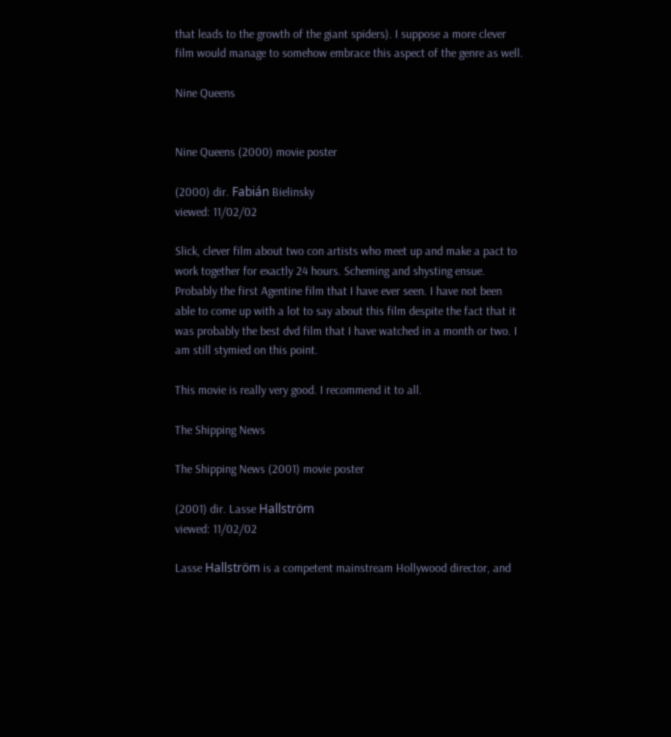that leads to the growth of the giant spiders). I suppose a more clever film would manage to somehow embrace this aspect of the genre as well.

Nine Queens


Nine Queens (2000) movie poster

(2000) dir. Fabián Bielinsky
viewed: 11/02/02

Slick, clever film about two con artists who meet up and make a pact to work together for exactly 24 hours. Scheming and shysting ensue. Probably the first Agentine film that I have ever seen. I have not been able to come up with a lot to say about this film despite the fact that it was probably the best dvd film that I have watched in a month or two. I am still stymied on this point.

This movie is really very good. I recommend it to all.

The Shipping News

The Shipping News (2001) movie poster

(2001) dir. Lasse Hallström
viewed: 11/02/02

Lasse Hallström is a competent mainstream Hollywood director, and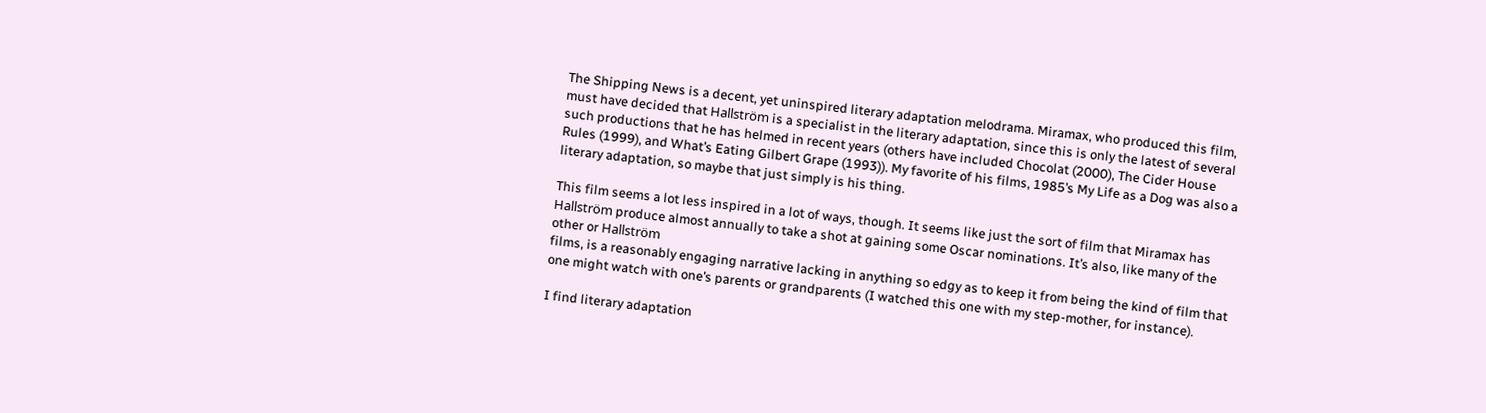The Shipping News is a decent, yet uninspired literary adaptation melodrama. Miramax, who produced this film, must have decided that Hallström is a specialist in the literary adaptation, since this is only the latest of several such productions that he has helmed in recent years (others have included Chocolat (2000), The Cider House Rules (1999), and What’s Eating Gilbert Grape (1993)). My favorite of his films, 1985’s My Life as a Dog was also a literary adaptation, so maybe that just simply is his thing.

This film seems a lot less inspired in a lot of ways, though. It seems like just the sort of film that Miramax has Hallström produce almost annually to take a shot at gaining some Oscar nominations. It’s also, like many of the other or Hallström
films, is a reasonably engaging narrative lacking in anything so edgy as to keep it from being the kind of film that one might watch with one’s parents or grandparents (I watched this one with my step-mother, for instance).

I find literary adaptation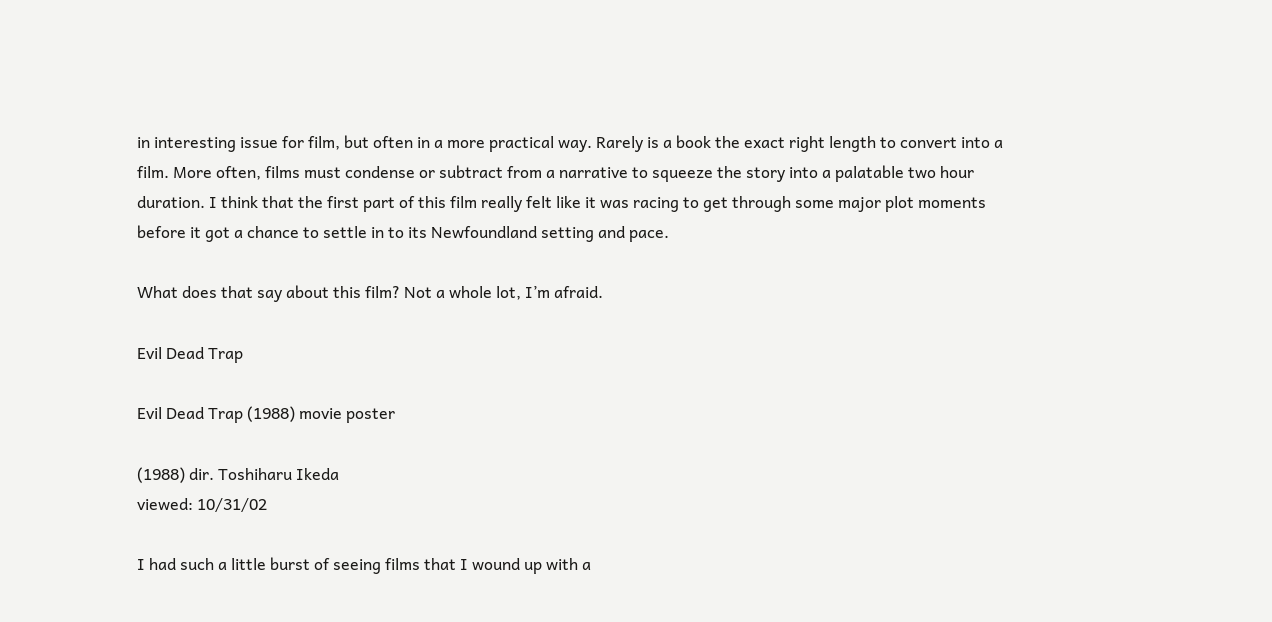in interesting issue for film, but often in a more practical way. Rarely is a book the exact right length to convert into a film. More often, films must condense or subtract from a narrative to squeeze the story into a palatable two hour duration. I think that the first part of this film really felt like it was racing to get through some major plot moments before it got a chance to settle in to its Newfoundland setting and pace.

What does that say about this film? Not a whole lot, I’m afraid.

Evil Dead Trap

Evil Dead Trap (1988) movie poster

(1988) dir. Toshiharu Ikeda
viewed: 10/31/02

I had such a little burst of seeing films that I wound up with a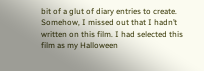bit of a glut of diary entries to create. Somehow, I missed out that I hadn’t written on this film. I had selected this film as my Halloween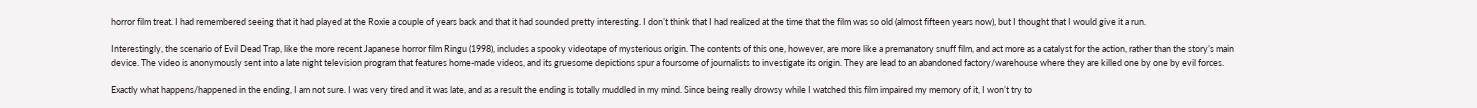horror film treat. I had remembered seeing that it had played at the Roxie a couple of years back and that it had sounded pretty interesting. I don’t think that I had realized at the time that the film was so old (almost fifteen years now), but I thought that I would give it a run.

Interestingly, the scenario of Evil Dead Trap, like the more recent Japanese horror film Ringu (1998), includes a spooky videotape of mysterious origin. The contents of this one, however, are more like a premanatory snuff film, and act more as a catalyst for the action, rather than the story’s main device. The video is anonymously sent into a late night television program that features home-made videos, and its gruesome depictions spur a foursome of journalists to investigate its origin. They are lead to an abandoned factory/warehouse where they are killed one by one by evil forces.

Exactly what happens/happened in the ending, I am not sure. I was very tired and it was late, and as a result the ending is totally muddled in my mind. Since being really drowsy while I watched this film impaired my memory of it, I won’t try to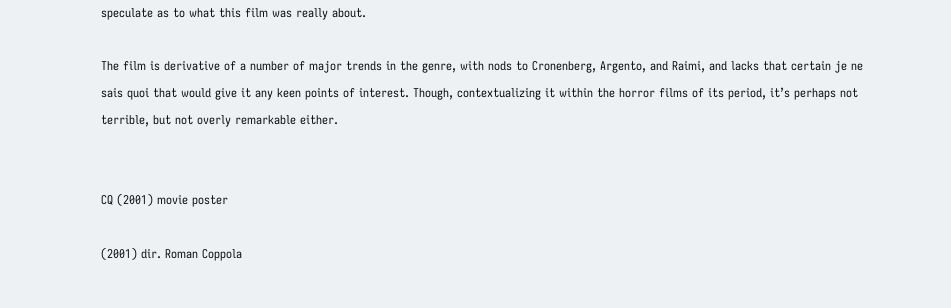speculate as to what this film was really about.

The film is derivative of a number of major trends in the genre, with nods to Cronenberg, Argento, and Raimi, and lacks that certain je ne sais quoi that would give it any keen points of interest. Though, contextualizing it within the horror films of its period, it’s perhaps not terrible, but not overly remarkable either.


CQ (2001) movie poster

(2001) dir. Roman Coppola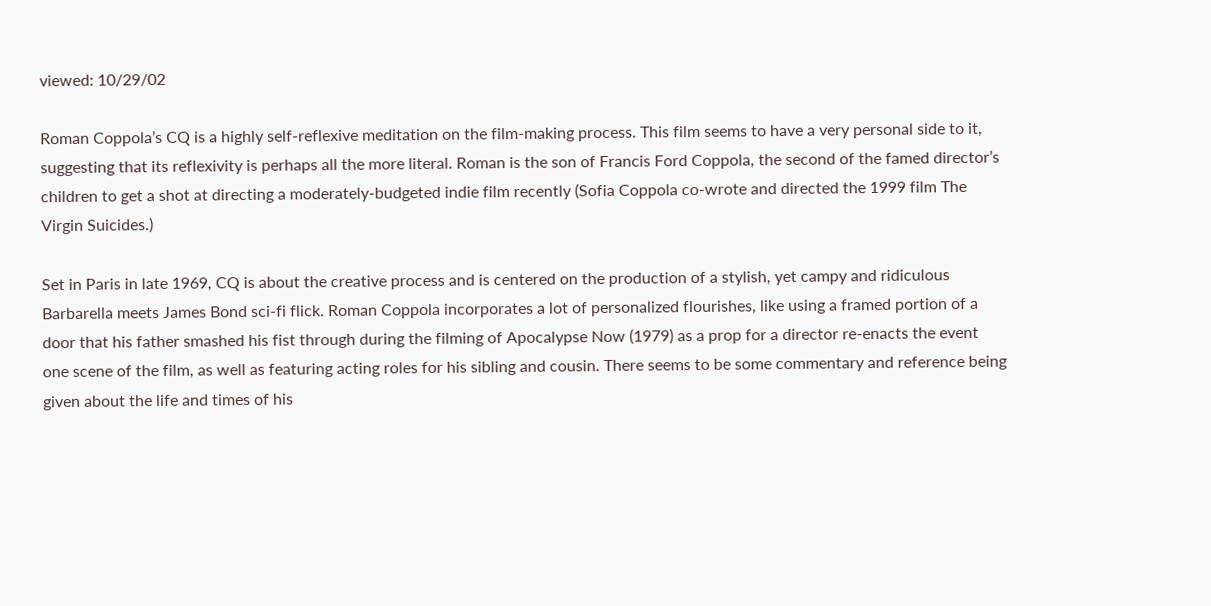viewed: 10/29/02

Roman Coppola’s CQ is a highly self-reflexive meditation on the film-making process. This film seems to have a very personal side to it, suggesting that its reflexivity is perhaps all the more literal. Roman is the son of Francis Ford Coppola, the second of the famed director’s children to get a shot at directing a moderately-budgeted indie film recently (Sofia Coppola co-wrote and directed the 1999 film The Virgin Suicides.)

Set in Paris in late 1969, CQ is about the creative process and is centered on the production of a stylish, yet campy and ridiculous Barbarella meets James Bond sci-fi flick. Roman Coppola incorporates a lot of personalized flourishes, like using a framed portion of a door that his father smashed his fist through during the filming of Apocalypse Now (1979) as a prop for a director re-enacts the event one scene of the film, as well as featuring acting roles for his sibling and cousin. There seems to be some commentary and reference being given about the life and times of his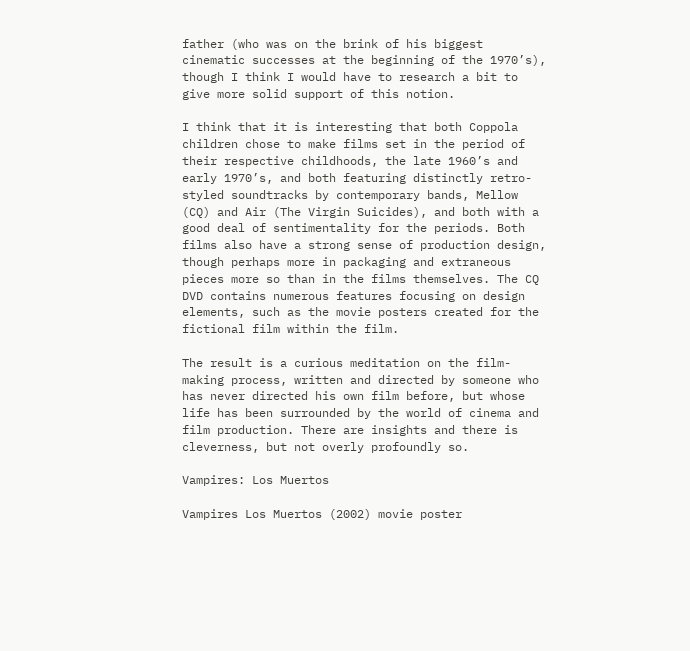father (who was on the brink of his biggest cinematic successes at the beginning of the 1970’s), though I think I would have to research a bit to give more solid support of this notion.

I think that it is interesting that both Coppola children chose to make films set in the period of their respective childhoods, the late 1960’s and early 1970’s, and both featuring distinctly retro-styled soundtracks by contemporary bands, Mellow (CQ) and Air (The Virgin Suicides), and both with a good deal of sentimentality for the periods. Both films also have a strong sense of production design, though perhaps more in packaging and extraneous pieces more so than in the films themselves. The CQ DVD contains numerous features focusing on design elements, such as the movie posters created for the fictional film within the film.

The result is a curious meditation on the film-making process, written and directed by someone who has never directed his own film before, but whose life has been surrounded by the world of cinema and film production. There are insights and there is cleverness, but not overly profoundly so.

Vampires: Los Muertos

Vampires Los Muertos (2002) movie poster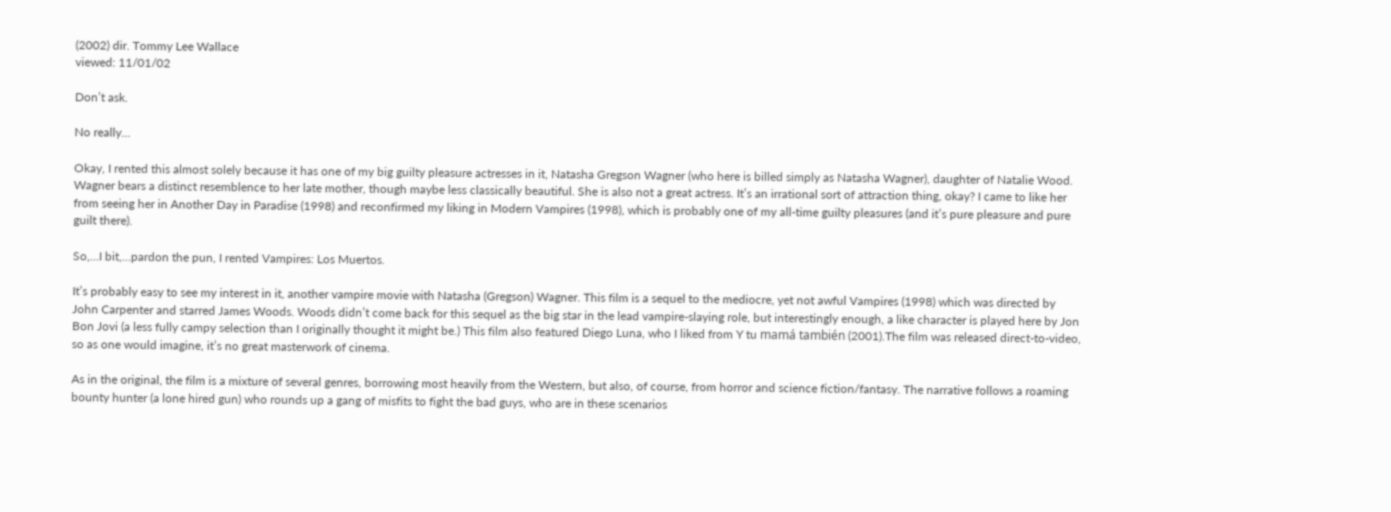(2002) dir. Tommy Lee Wallace
viewed: 11/01/02

Don’t ask.

No really…

Okay, I rented this almost solely because it has one of my big guilty pleasure actresses in it, Natasha Gregson Wagner (who here is billed simply as Natasha Wagner), daughter of Natalie Wood. Wagner bears a distinct resemblence to her late mother, though maybe less classically beautiful. She is also not a great actress. It’s an irrational sort of attraction thing, okay? I came to like her from seeing her in Another Day in Paradise (1998) and reconfirmed my liking in Modern Vampires (1998), which is probably one of my all-time guilty pleasures (and it’s pure pleasure and pure guilt there).

So,…I bit,…pardon the pun, I rented Vampires: Los Muertos.

It’s probably easy to see my interest in it, another vampire movie with Natasha (Gregson) Wagner. This film is a sequel to the mediocre, yet not awful Vampires (1998) which was directed by John Carpenter and starred James Woods. Woods didn’t come back for this sequel as the big star in the lead vampire-slaying role, but interestingly enough, a like character is played here by Jon Bon Jovi (a less fully campy selection than I originally thought it might be.) This film also featured Diego Luna, who I liked from Y tu mamá también (2001).The film was released direct-to-video, so as one would imagine, it’s no great masterwork of cinema.

As in the original, the film is a mixture of several genres, borrowing most heavily from the Western, but also, of course, from horror and science fiction/fantasy. The narrative follows a roaming bounty hunter (a lone hired gun) who rounds up a gang of misfits to fight the bad guys, who are in these scenarios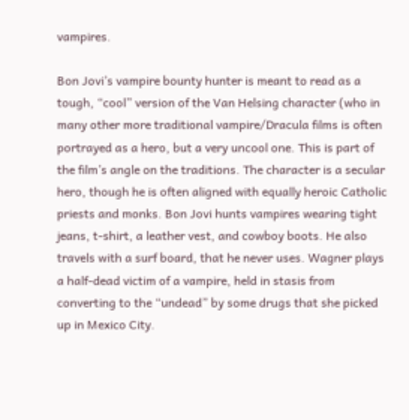vampires.

Bon Jovi’s vampire bounty hunter is meant to read as a tough, “cool” version of the Van Helsing character (who in many other more traditional vampire/Dracula films is often portrayed as a hero, but a very uncool one. This is part of the film’s angle on the traditions. The character is a secular hero, though he is often aligned with equally heroic Catholic priests and monks. Bon Jovi hunts vampires wearing tight jeans, t-shirt, a leather vest, and cowboy boots. He also travels with a surf board, that he never uses. Wagner plays a half-dead victim of a vampire, held in stasis from converting to the “undead” by some drugs that she picked up in Mexico City.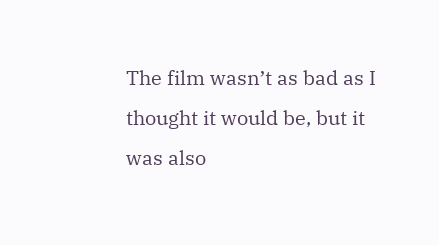The film wasn’t as bad as I thought it would be, but it was also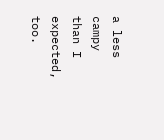a less campy than I expected, too.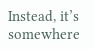Instead, it’s somewhere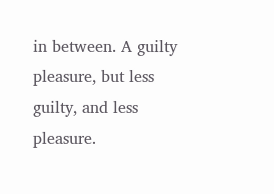in between. A guilty pleasure, but less guilty, and less pleasure.